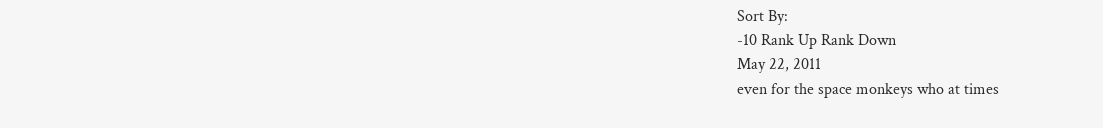Sort By:
-10 Rank Up Rank Down
May 22, 2011
even for the space monkeys who at times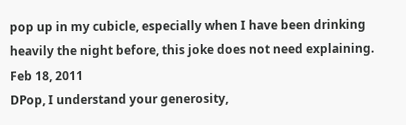pop up in my cubicle, especially when I have been drinking heavily the night before, this joke does not need explaining.
Feb 18, 2011
DPop, I understand your generosity,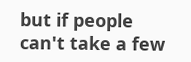but if people can't take a few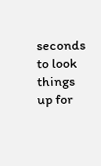seconds to look things up for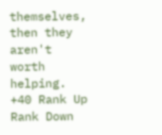themselves, then they aren't worth helping.
+40 Rank Up Rank Down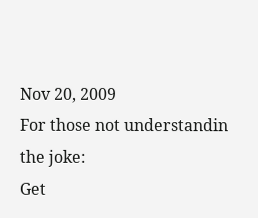Nov 20, 2009
For those not understandin the joke:
Get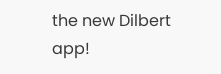the new Dilbert app!